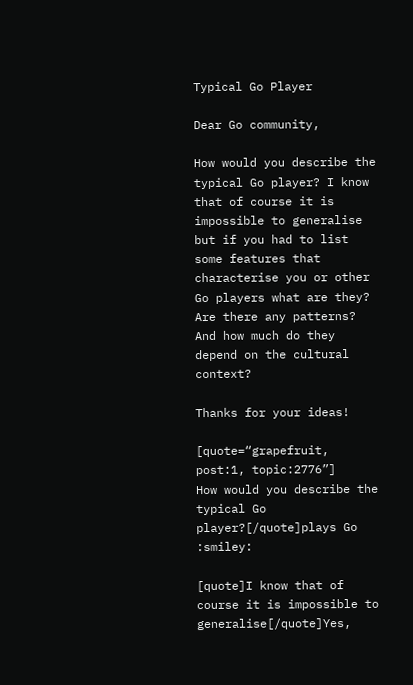Typical Go Player

Dear Go community,

How would you describe the typical Go player? I know that of course it is impossible to generalise but if you had to list some features that characterise you or other Go players what are they? Are there any patterns? And how much do they depend on the cultural context?

Thanks for your ideas!

[quote=“grapefruit, post:1, topic:2776”]
How would you describe the typical Go player?[/quote]plays Go :smiley:

[quote]I know that of course it is impossible to generalise[/quote]Yes,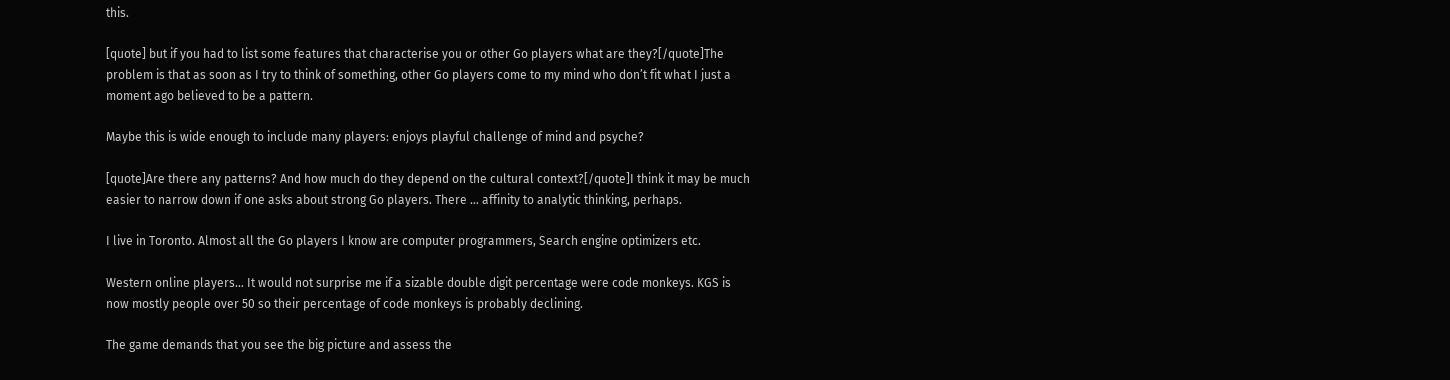this.

[quote] but if you had to list some features that characterise you or other Go players what are they?[/quote]The problem is that as soon as I try to think of something, other Go players come to my mind who don’t fit what I just a moment ago believed to be a pattern.

Maybe this is wide enough to include many players: enjoys playful challenge of mind and psyche?

[quote]Are there any patterns? And how much do they depend on the cultural context?[/quote]I think it may be much easier to narrow down if one asks about strong Go players. There … affinity to analytic thinking, perhaps.

I live in Toronto. Almost all the Go players I know are computer programmers, Search engine optimizers etc.

Western online players… It would not surprise me if a sizable double digit percentage were code monkeys. KGS is now mostly people over 50 so their percentage of code monkeys is probably declining.

The game demands that you see the big picture and assess the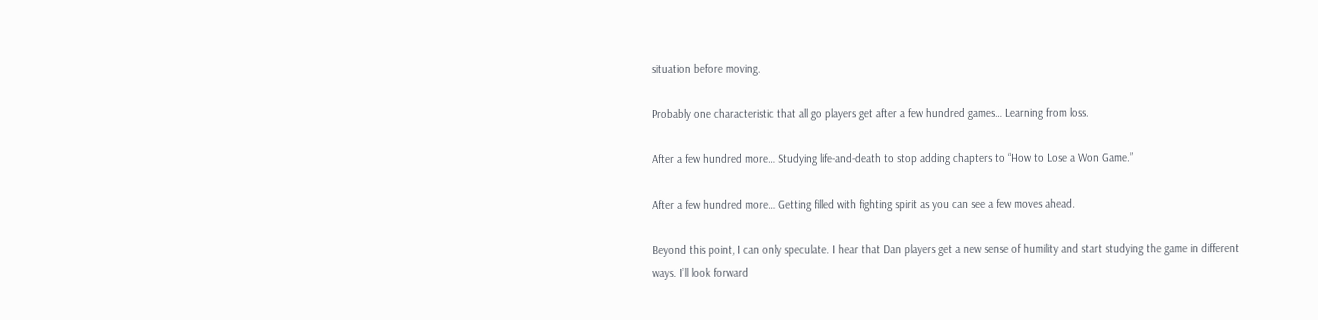situation before moving.

Probably one characteristic that all go players get after a few hundred games… Learning from loss.

After a few hundred more… Studying life-and-death to stop adding chapters to “How to Lose a Won Game.”

After a few hundred more… Getting filled with fighting spirit as you can see a few moves ahead.

Beyond this point, I can only speculate. I hear that Dan players get a new sense of humility and start studying the game in different ways. I’ll look forward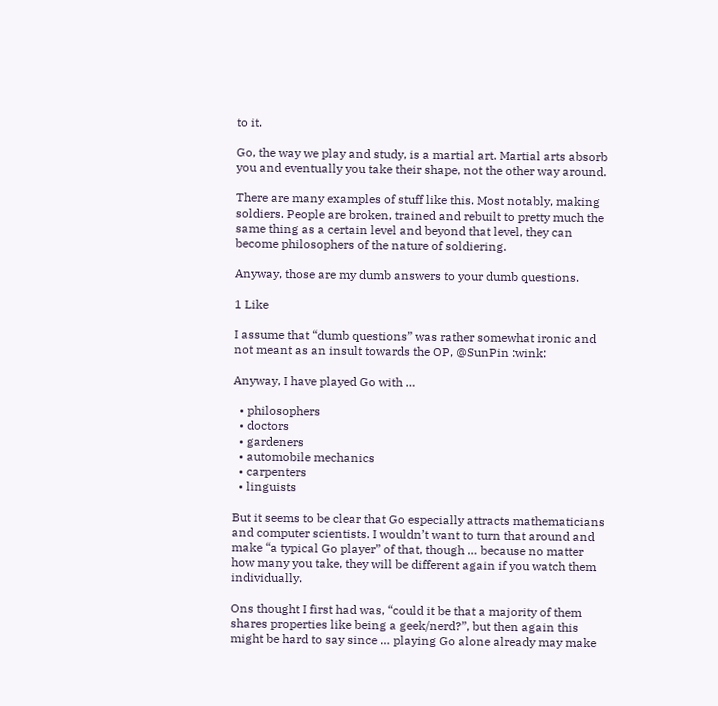to it.

Go, the way we play and study, is a martial art. Martial arts absorb you and eventually you take their shape, not the other way around.

There are many examples of stuff like this. Most notably, making soldiers. People are broken, trained and rebuilt to pretty much the same thing as a certain level and beyond that level, they can become philosophers of the nature of soldiering.

Anyway, those are my dumb answers to your dumb questions.

1 Like

I assume that “dumb questions” was rather somewhat ironic and not meant as an insult towards the OP, @SunPin :wink:

Anyway, I have played Go with …

  • philosophers
  • doctors
  • gardeners
  • automobile mechanics
  • carpenters
  • linguists

But it seems to be clear that Go especially attracts mathematicians and computer scientists. I wouldn’t want to turn that around and make “a typical Go player” of that, though … because no matter how many you take, they will be different again if you watch them individually.

Ons thought I first had was, “could it be that a majority of them shares properties like being a geek/nerd?”, but then again this might be hard to say since … playing Go alone already may make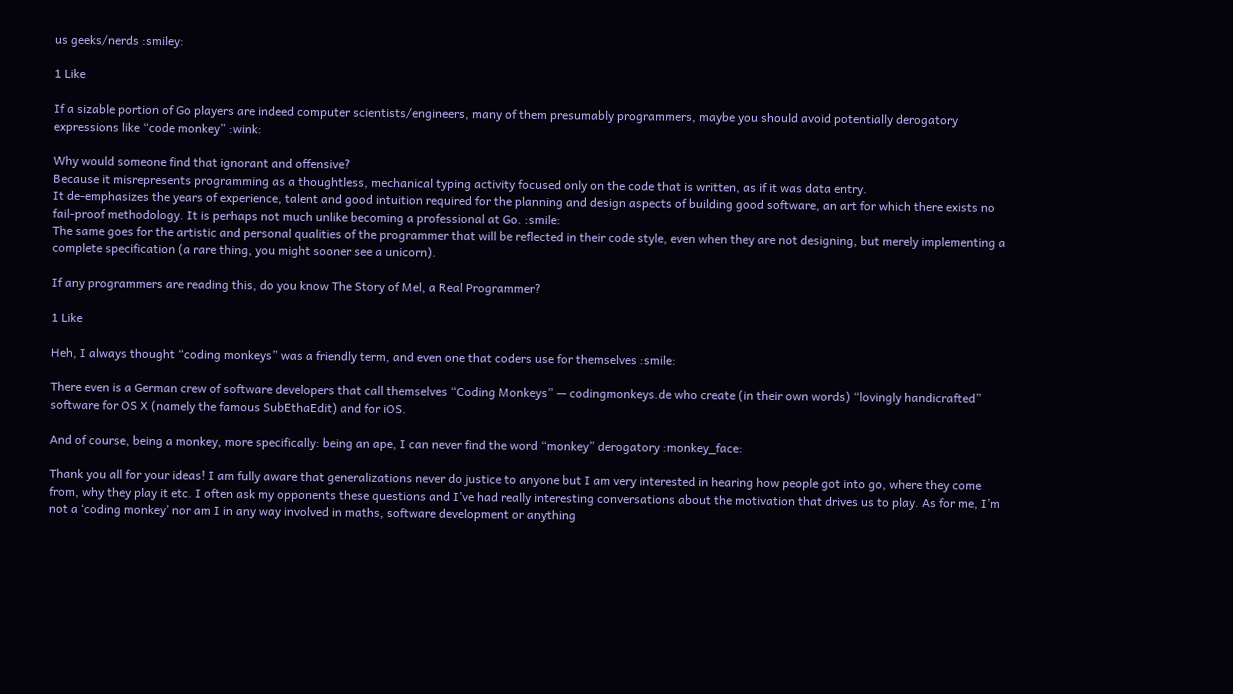us geeks/nerds :smiley:

1 Like

If a sizable portion of Go players are indeed computer scientists/engineers, many of them presumably programmers, maybe you should avoid potentially derogatory expressions like “code monkey” :wink:

Why would someone find that ignorant and offensive?
Because it misrepresents programming as a thoughtless, mechanical typing activity focused only on the code that is written, as if it was data entry.
It de-emphasizes the years of experience, talent and good intuition required for the planning and design aspects of building good software, an art for which there exists no fail-proof methodology. It is perhaps not much unlike becoming a professional at Go. :smile:
The same goes for the artistic and personal qualities of the programmer that will be reflected in their code style, even when they are not designing, but merely implementing a complete specification (a rare thing, you might sooner see a unicorn).

If any programmers are reading this, do you know The Story of Mel, a Real Programmer?

1 Like

Heh, I always thought “coding monkeys” was a friendly term, and even one that coders use for themselves :smile:

There even is a German crew of software developers that call themselves “Coding Monkeys” — codingmonkeys.de who create (in their own words) “lovingly handicrafted” software for OS X (namely the famous SubEthaEdit) and for iOS.

And of course, being a monkey, more specifically: being an ape, I can never find the word “monkey” derogatory :monkey_face:

Thank you all for your ideas! I am fully aware that generalizations never do justice to anyone but I am very interested in hearing how people got into go, where they come from, why they play it etc. I often ask my opponents these questions and I’ve had really interesting conversations about the motivation that drives us to play. As for me, I’m not a ‘coding monkey’ nor am I in any way involved in maths, software development or anything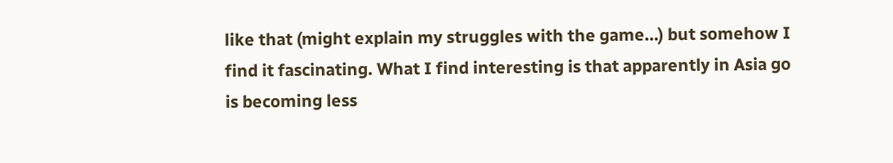like that (might explain my struggles with the game…) but somehow I find it fascinating. What I find interesting is that apparently in Asia go is becoming less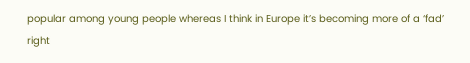popular among young people whereas I think in Europe it’s becoming more of a ‘fad’ right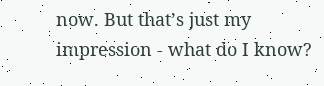now. But that’s just my impression - what do I know?